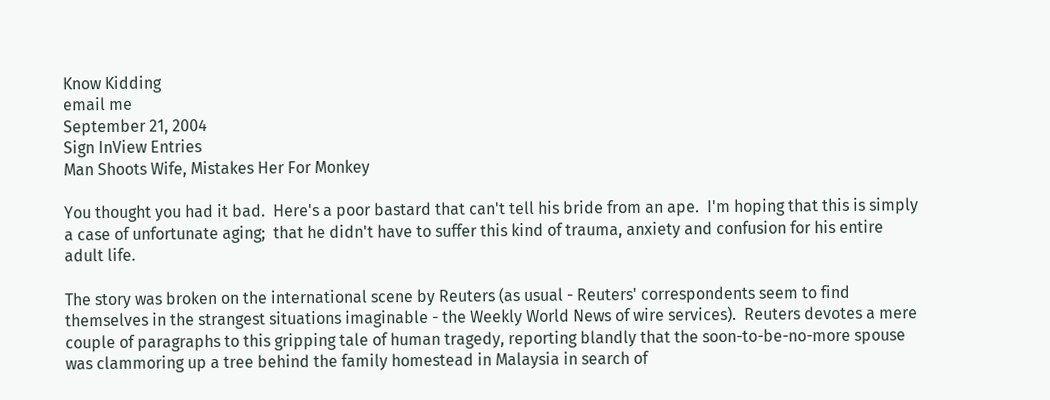Know Kidding
email me
September 21, 2004
Sign InView Entries
Man Shoots Wife, Mistakes Her For Monkey

You thought you had it bad.  Here's a poor bastard that can't tell his bride from an ape.  I'm hoping that this is simply a case of unfortunate aging;  that he didn't have to suffer this kind of trauma, anxiety and confusion for his entire adult life.

The story was broken on the international scene by Reuters (as usual - Reuters' correspondents seem to find themselves in the strangest situations imaginable - the Weekly World News of wire services).  Reuters devotes a mere couple of paragraphs to this gripping tale of human tragedy, reporting blandly that the soon-to-be-no-more spouse was clammoring up a tree behind the family homestead in Malaysia in search of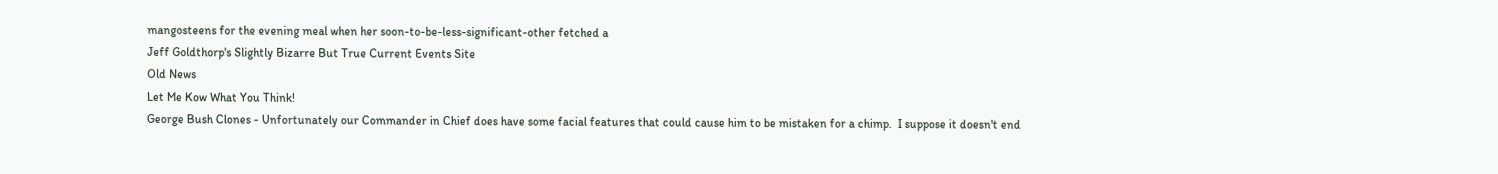mangosteens for the evening meal when her soon-to-be-less-significant-other fetched a
Jeff Goldthorp's Slightly Bizarre But True Current Events Site
Old News
Let Me Kow What You Think!
George Bush Clones - Unfortunately our Commander in Chief does have some facial features that could cause him to be mistaken for a chimp.  I suppose it doesn't end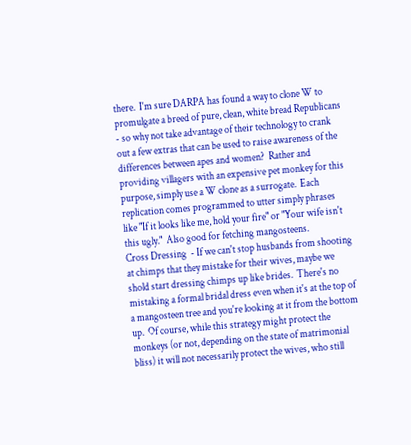there.  I'm sure DARPA has found a way to clone W to promulgate a breed of pure, clean, white bread Republicans - so why not take advantage of their technology to crank out a few extras that can be used to raise awareness of the differences between apes and women?  Rather and providing villagers with an expensive pet monkey for this purpose, simply use a W clone as a surrogate.  Each replication comes programmed to utter simply phrases like "If it looks like me, hold your fire" or "Your wife isn't this ugly."  Also good for fetching mangosteens.
Cross Dressing  - If we can't stop husbands from shooting at chimps that they mistake for their wives, maybe we shold start dressing chimps up like brides.  There's no mistaking a formal bridal dress even when it's at the top of a mangosteen tree and you're looking at it from the bottom up.  Of course, while this strategy might protect the monkeys (or not, depending on the state of matrimonial bliss) it will not necessarily protect the wives, who still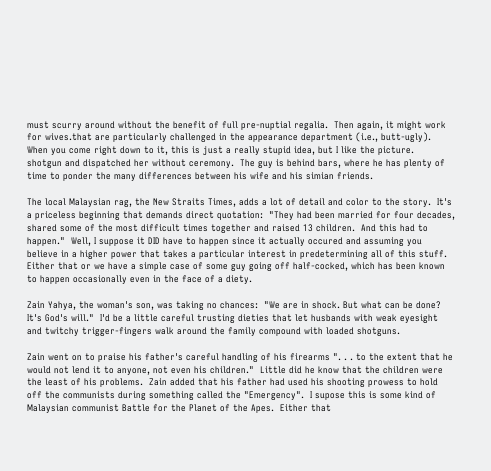must scurry around without the benefit of full pre-nuptial regalia.  Then again, it might work for wives.that are particularly challenged in the appearance department (i.e., butt-ugly).  When you come right down to it, this is just a really stupid idea, but I like the picture.
shotgun and dispatched her without ceremony.  The guy is behind bars, where he has plenty of time to ponder the many differences between his wife and his simian friends.

The local Malaysian rag, the New Straits Times, adds a lot of detail and color to the story.  It's a priceless beginning that demands direct quotation:  "They had been married for four decades, shared some of the most difficult times together and raised 13 children.  And this had to happen."  Well, I suppose it DID have to happen since it actually occured and assuming you believe in a higher power that takes a particular interest in predetermining all of this stuff.  Either that or we have a simple case of some guy going off half-cocked, which has been known to happen occasionally even in the face of a diety.

Zain Yahya, the woman's son, was taking no chances:  "We are in shock. But what can be done? It's God's will."  I'd be a little careful trusting dieties that let husbands with weak eyesight and twitchy trigger-fingers walk around the family compound with loaded shotguns.

Zain went on to praise his father's careful handling of his firearms ". . . to the extent that he would not lend it to anyone, not even his children."  Little did he know that the children were the least of his problems.  Zain added that his father had used his shooting prowess to hold off the communists during something called the "Emergency".  I supose this is some kind of Malaysian communist Battle for the Planet of the Apes.  Either that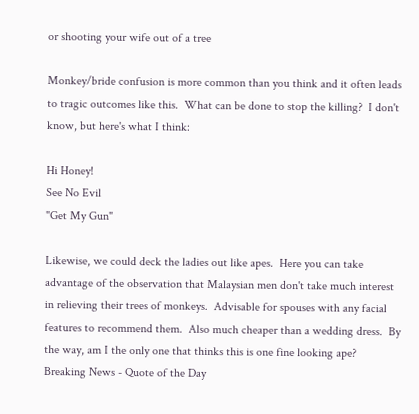or shooting your wife out of a tree

Monkey/bride confusion is more common than you think and it often leads to tragic outcomes like this.  What can be done to stop the killing?  I don't know, but here's what I think:

Hi Honey!
See No Evil
"Get My Gun"

Likewise, we could deck the ladies out like apes.  Here you can take advantage of the observation that Malaysian men don't take much interest in relieving their trees of monkeys.  Advisable for spouses with any facial features to recommend them.  Also much cheaper than a wedding dress.  By the way, am I the only one that thinks this is one fine looking ape?
Breaking News - Quote of the Day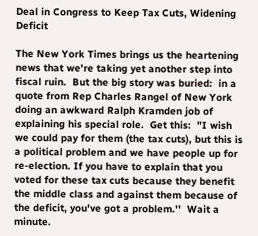Deal in Congress to Keep Tax Cuts, Widening Deficit

The New York Times brings us the heartening news that we're taking yet another step into fiscal ruin.  But the big story was buried:  in a quote from Rep Charles Rangel of New York doing an awkward Ralph Kramden job of explaining his special role.  Get this:  "I wish we could pay for them (the tax cuts), but this is a political problem and we have people up for re-election. If you have to explain that you voted for these tax cuts because they benefit the middle class and against them because of the deficit, you've got a problem.''  Wait a minute.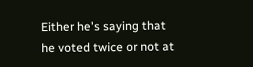Either he's saying that he voted twice or not at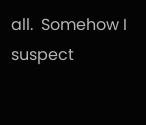all.  Somehow I suspect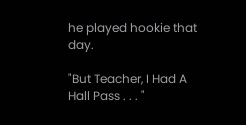he played hookie that day.

"But Teacher, I Had A Hall Pass . . . "